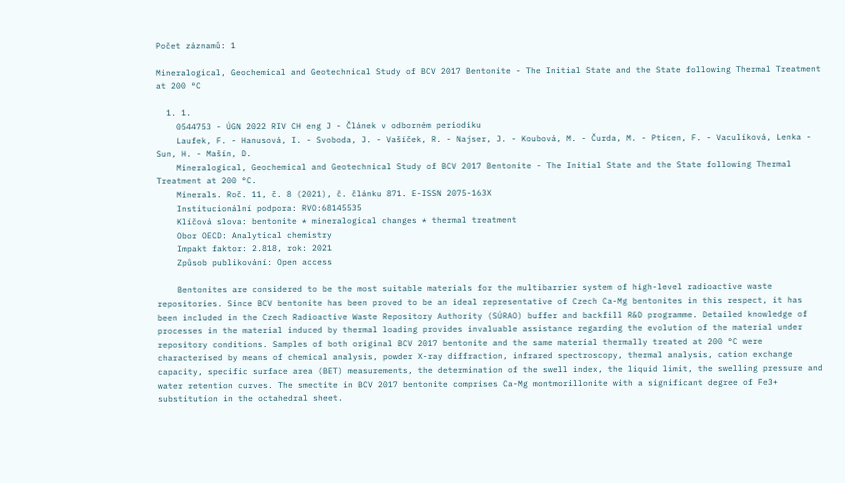Počet záznamů: 1

Mineralogical, Geochemical and Geotechnical Study of BCV 2017 Bentonite - The Initial State and the State following Thermal Treatment at 200 °C

  1. 1.
    0544753 - ÚGN 2022 RIV CH eng J - Článek v odborném periodiku
    Laufek, F. - Hanusová, I. - Svoboda, J. - Vašíček, R. - Najser, J. - Koubová, M. - Čurda, M. - Pticen, F. - Vaculíková, Lenka - Sun, H. - Mašín, D.
    Mineralogical, Geochemical and Geotechnical Study of BCV 2017 Bentonite - The Initial State and the State following Thermal Treatment at 200 °C.
    Minerals. Roč. 11, č. 8 (2021), č. článku 871. E-ISSN 2075-163X
    Institucionální podpora: RVO:68145535
    Klíčová slova: bentonite * mineralogical changes * thermal treatment
    Obor OECD: Analytical chemistry
    Impakt faktor: 2.818, rok: 2021
    Způsob publikování: Open access

    Bentonites are considered to be the most suitable materials for the multibarrier system of high-level radioactive waste repositories. Since BCV bentonite has been proved to be an ideal representative of Czech Ca-Mg bentonites in this respect, it has been included in the Czech Radioactive Waste Repository Authority (SÚRAO) buffer and backfill R&D programme. Detailed knowledge of processes in the material induced by thermal loading provides invaluable assistance regarding the evolution of the material under repository conditions. Samples of both original BCV 2017 bentonite and the same material thermally treated at 200 °C were characterised by means of chemical analysis, powder X-ray diffraction, infrared spectroscopy, thermal analysis, cation exchange capacity, specific surface area (BET) measurements, the determination of the swell index, the liquid limit, the swelling pressure and water retention curves. The smectite in BCV 2017 bentonite comprises Ca-Mg montmorillonite with a significant degree of Fe3+ substitution in the octahedral sheet.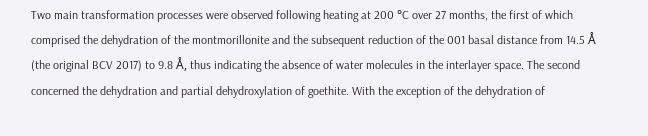Two main transformation processes were observed following heating at 200 °C over 27 months, the first of which comprised the dehydration of the montmorillonite and the subsequent reduction of the 001 basal distance from 14.5 Å (the original BCV 2017) to 9.8 Å, thus indicating the absence of water molecules in the interlayer space. The second concerned the dehydration and partial dehydroxylation of goethite. With the exception of the dehydration of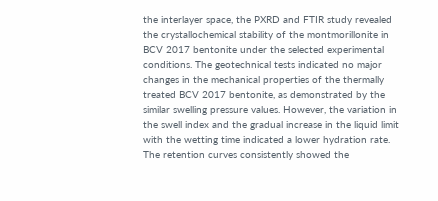the interlayer space, the PXRD and FTIR study revealed the crystallochemical stability of the montmorillonite in BCV 2017 bentonite under the selected experimental conditions. The geotechnical tests indicated no major changes in the mechanical properties of the thermally treated BCV 2017 bentonite, as demonstrated by the similar swelling pressure values. However, the variation in the swell index and the gradual increase in the liquid limit with the wetting time indicated a lower hydration rate. The retention curves consistently showed the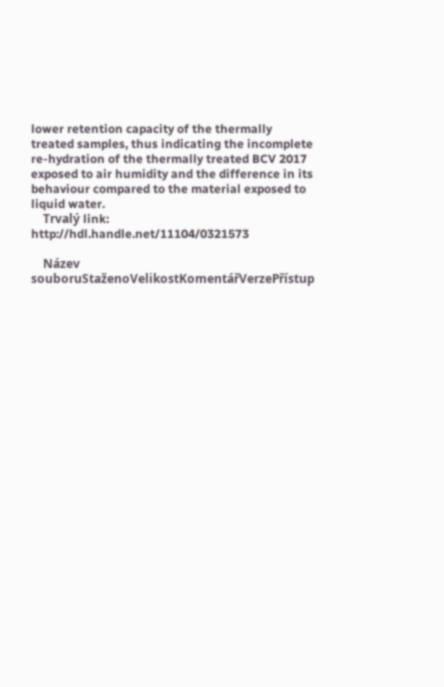lower retention capacity of the thermally treated samples, thus indicating the incomplete re-hydration of the thermally treated BCV 2017 exposed to air humidity and the difference in its behaviour compared to the material exposed to liquid water.
    Trvalý link: http://hdl.handle.net/11104/0321573

    Název souboruStaženoVelikostKomentářVerzePřístup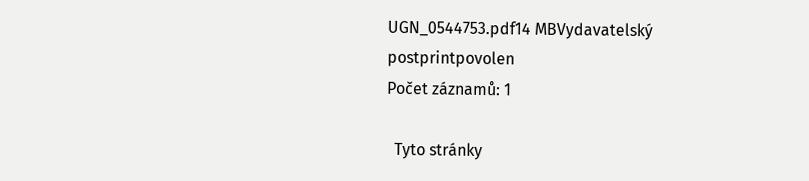UGN_0544753.pdf14 MBVydavatelský postprintpovolen
Počet záznamů: 1

  Tyto stránky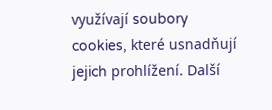využívají soubory cookies, které usnadňují jejich prohlížení. Další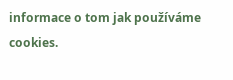informace o tom jak používáme cookies.